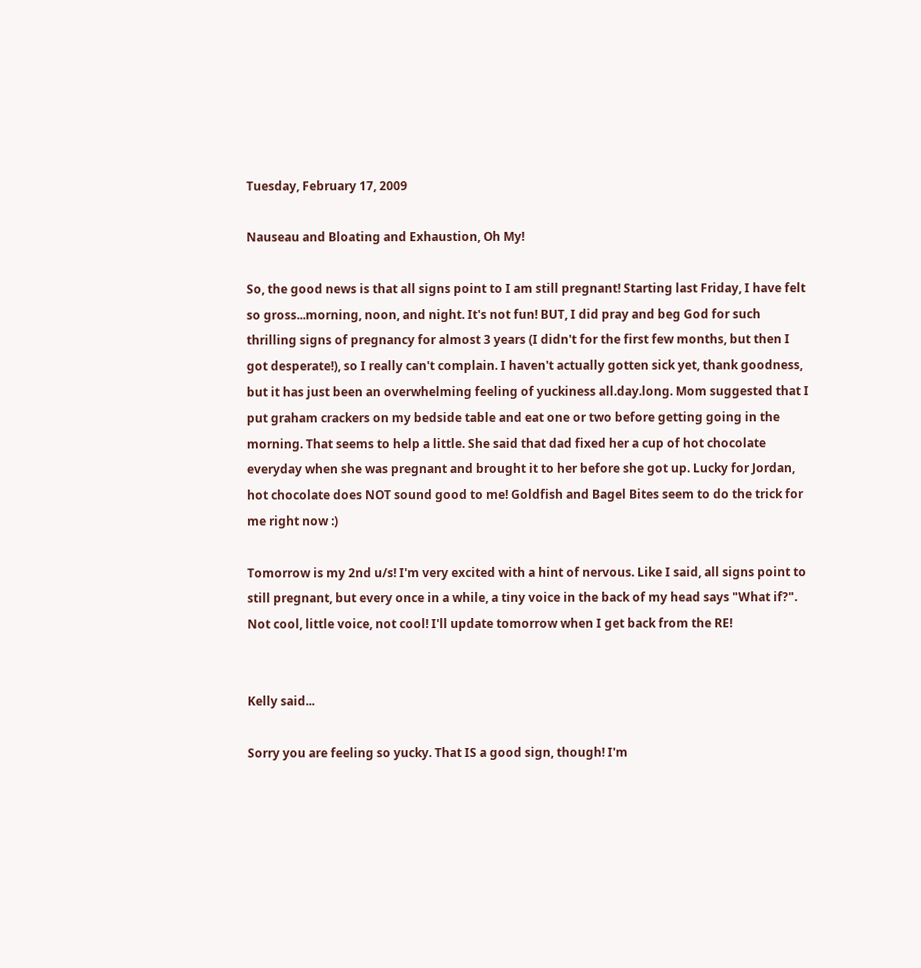Tuesday, February 17, 2009

Nauseau and Bloating and Exhaustion, Oh My!

So, the good news is that all signs point to I am still pregnant! Starting last Friday, I have felt so gross...morning, noon, and night. It's not fun! BUT, I did pray and beg God for such thrilling signs of pregnancy for almost 3 years (I didn't for the first few months, but then I got desperate!), so I really can't complain. I haven't actually gotten sick yet, thank goodness, but it has just been an overwhelming feeling of yuckiness all.day.long. Mom suggested that I put graham crackers on my bedside table and eat one or two before getting going in the morning. That seems to help a little. She said that dad fixed her a cup of hot chocolate everyday when she was pregnant and brought it to her before she got up. Lucky for Jordan, hot chocolate does NOT sound good to me! Goldfish and Bagel Bites seem to do the trick for me right now :)

Tomorrow is my 2nd u/s! I'm very excited with a hint of nervous. Like I said, all signs point to still pregnant, but every once in a while, a tiny voice in the back of my head says "What if?". Not cool, little voice, not cool! I'll update tomorrow when I get back from the RE!


Kelly said...

Sorry you are feeling so yucky. That IS a good sign, though! I'm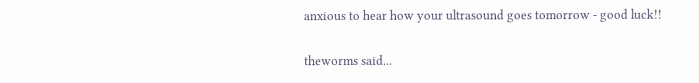anxious to hear how your ultrasound goes tomorrow - good luck!!

theworms said...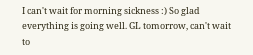I can't wait for morning sickness :) So glad everything is going well. GL tomorrow, can't wait to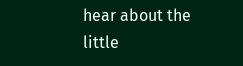hear about the little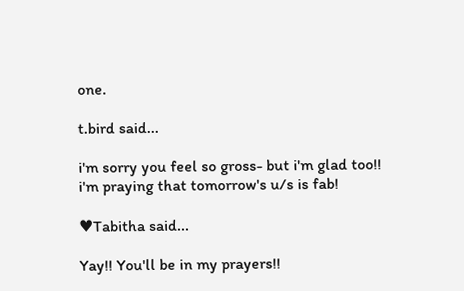one.

t.bird said...

i'm sorry you feel so gross- but i'm glad too!!
i'm praying that tomorrow's u/s is fab!

♥Tabitha said...

Yay!! You'll be in my prayers!!